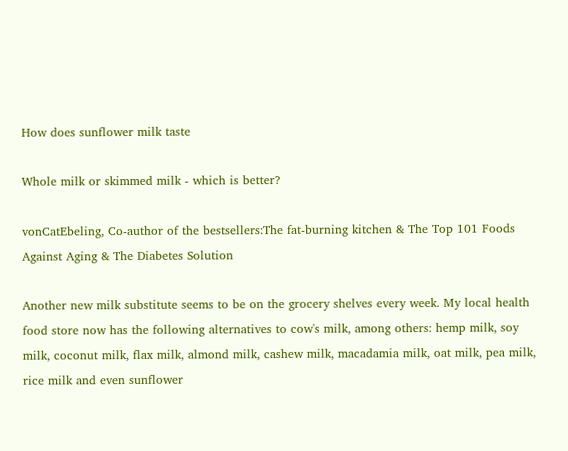How does sunflower milk taste

Whole milk or skimmed milk - which is better?

vonCatEbeling, Co-author of the bestsellers:The fat-burning kitchen & The Top 101 Foods Against Aging & The Diabetes Solution

Another new milk substitute seems to be on the grocery shelves every week. My local health food store now has the following alternatives to cow's milk, among others: hemp milk, soy milk, coconut milk, flax milk, almond milk, cashew milk, macadamia milk, oat milk, pea milk, rice milk and even sunflower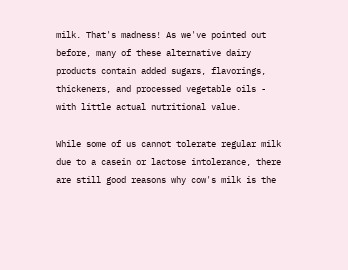milk. That's madness! As we've pointed out before, many of these alternative dairy products contain added sugars, flavorings, thickeners, and processed vegetable oils - with little actual nutritional value.

While some of us cannot tolerate regular milk due to a casein or lactose intolerance, there are still good reasons why cow's milk is the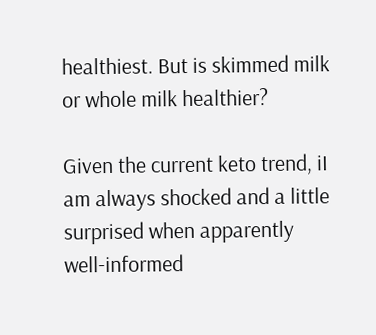healthiest. But is skimmed milk or whole milk healthier?

Given the current keto trend, iI am always shocked and a little surprised when apparently well-informed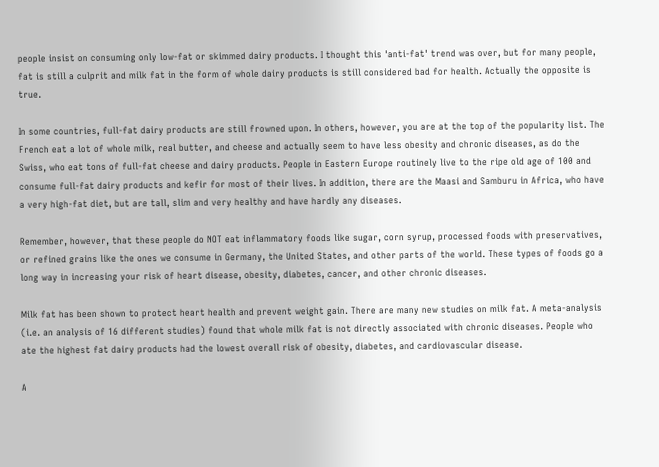people insist on consuming only low-fat or skimmed dairy products. I thought this 'anti-fat' trend was over, but for many people, fat is still a culprit and milk fat in the form of whole dairy products is still considered bad for health. Actually the opposite is true.

In some countries, full-fat dairy products are still frowned upon. In others, however, you are at the top of the popularity list. The French eat a lot of whole milk, real butter, and cheese and actually seem to have less obesity and chronic diseases, as do the Swiss, who eat tons of full-fat cheese and dairy products. People in Eastern Europe routinely live to the ripe old age of 100 and consume full-fat dairy products and kefir for most of their lives. In addition, there are the Maasi and Samburu in Africa, who have a very high-fat diet, but are tall, slim and very healthy and have hardly any diseases.

Remember, however, that these people do NOT eat inflammatory foods like sugar, corn syrup, processed foods with preservatives, or refined grains like the ones we consume in Germany, the United States, and other parts of the world. These types of foods go a long way in increasing your risk of heart disease, obesity, diabetes, cancer, and other chronic diseases.

Milk fat has been shown to protect heart health and prevent weight gain. There are many new studies on milk fat. A meta-analysis (i.e. an analysis of 16 different studies) found that whole milk fat is not directly associated with chronic diseases. People who ate the highest fat dairy products had the lowest overall risk of obesity, diabetes, and cardiovascular disease.

A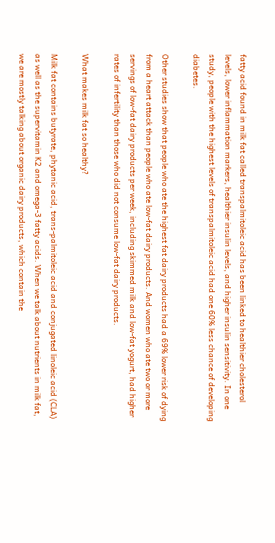fatty acid found in milk fat called transpalmitoleic acid has been linked to healthier cholesterol levels, lower inflammation markers, healthier insulin levels, and higher insulin sensitivity. In one study, people with the highest levels of transpalmitoleic acid had one 60% less chance of developing diabetes.

Other studies show that people who ate the highest fat dairy products had a 69% lower risk of dying from a heart attack than people who ate low-fat dairy products. And women who ate two or more servings of low-fat dairy products per week, including skimmed milk and low-fat yogurt, had higher rates of infertility than those who did not consume low-fat dairy products.

What makes milk fat so healthy?

Milk fat contains butyrate, phytanic acid, trans-palmitoleic acid and conjugated linoleic acid (CLA) as well as the supervitamin K2 and omega-3 fatty acids. When we talk about nutrients in milk fat, we are mostly talking about organic dairy products, which contain the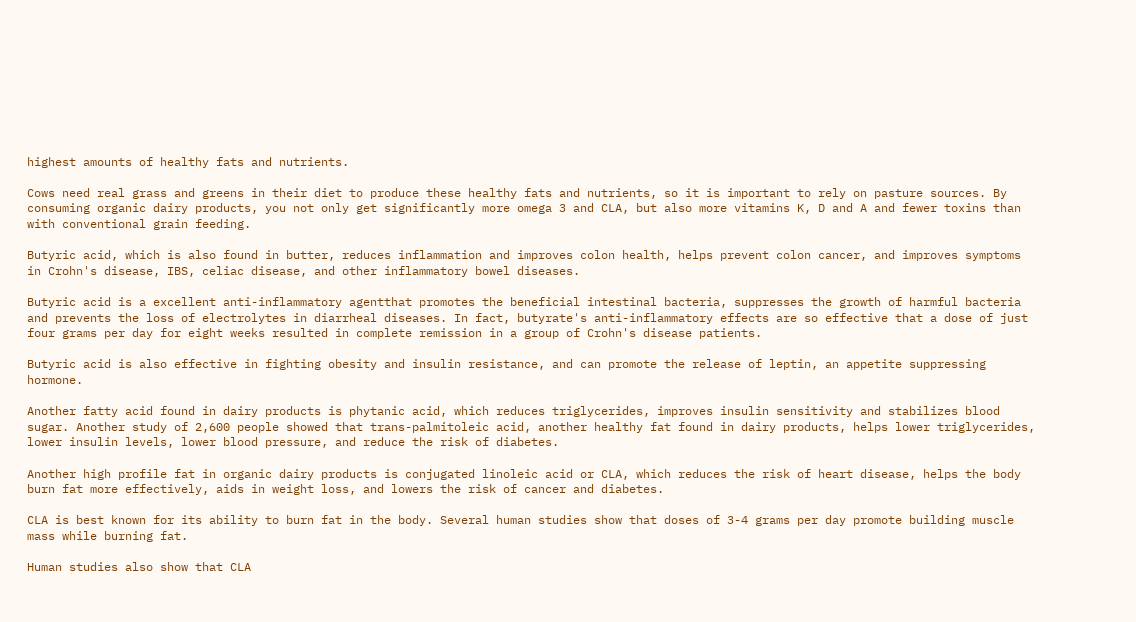highest amounts of healthy fats and nutrients.

Cows need real grass and greens in their diet to produce these healthy fats and nutrients, so it is important to rely on pasture sources. By consuming organic dairy products, you not only get significantly more omega 3 and CLA, but also more vitamins K, D and A and fewer toxins than with conventional grain feeding.

Butyric acid, which is also found in butter, reduces inflammation and improves colon health, helps prevent colon cancer, and improves symptoms in Crohn's disease, IBS, celiac disease, and other inflammatory bowel diseases.

Butyric acid is a excellent anti-inflammatory agentthat promotes the beneficial intestinal bacteria, suppresses the growth of harmful bacteria and prevents the loss of electrolytes in diarrheal diseases. In fact, butyrate's anti-inflammatory effects are so effective that a dose of just four grams per day for eight weeks resulted in complete remission in a group of Crohn's disease patients.

Butyric acid is also effective in fighting obesity and insulin resistance, and can promote the release of leptin, an appetite suppressing hormone.

Another fatty acid found in dairy products is phytanic acid, which reduces triglycerides, improves insulin sensitivity and stabilizes blood sugar. Another study of 2,600 people showed that trans-palmitoleic acid, another healthy fat found in dairy products, helps lower triglycerides, lower insulin levels, lower blood pressure, and reduce the risk of diabetes.

Another high profile fat in organic dairy products is conjugated linoleic acid or CLA, which reduces the risk of heart disease, helps the body burn fat more effectively, aids in weight loss, and lowers the risk of cancer and diabetes.

CLA is best known for its ability to burn fat in the body. Several human studies show that doses of 3-4 grams per day promote building muscle mass while burning fat.

Human studies also show that CLA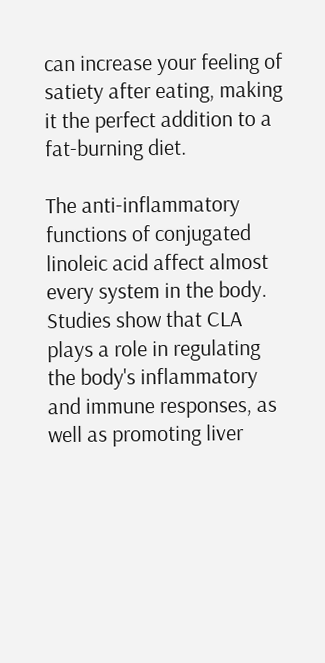can increase your feeling of satiety after eating, making it the perfect addition to a fat-burning diet.

The anti-inflammatory functions of conjugated linoleic acid affect almost every system in the body. Studies show that CLA plays a role in regulating the body's inflammatory and immune responses, as well as promoting liver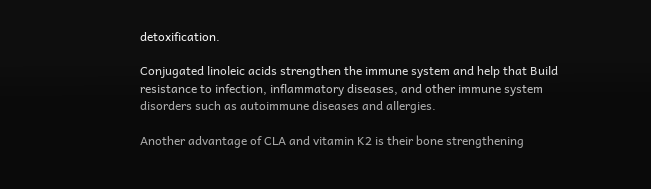detoxification.

Conjugated linoleic acids strengthen the immune system and help that Build resistance to infection, inflammatory diseases, and other immune system disorders such as autoimmune diseases and allergies.

Another advantage of CLA and vitamin K2 is their bone strengthening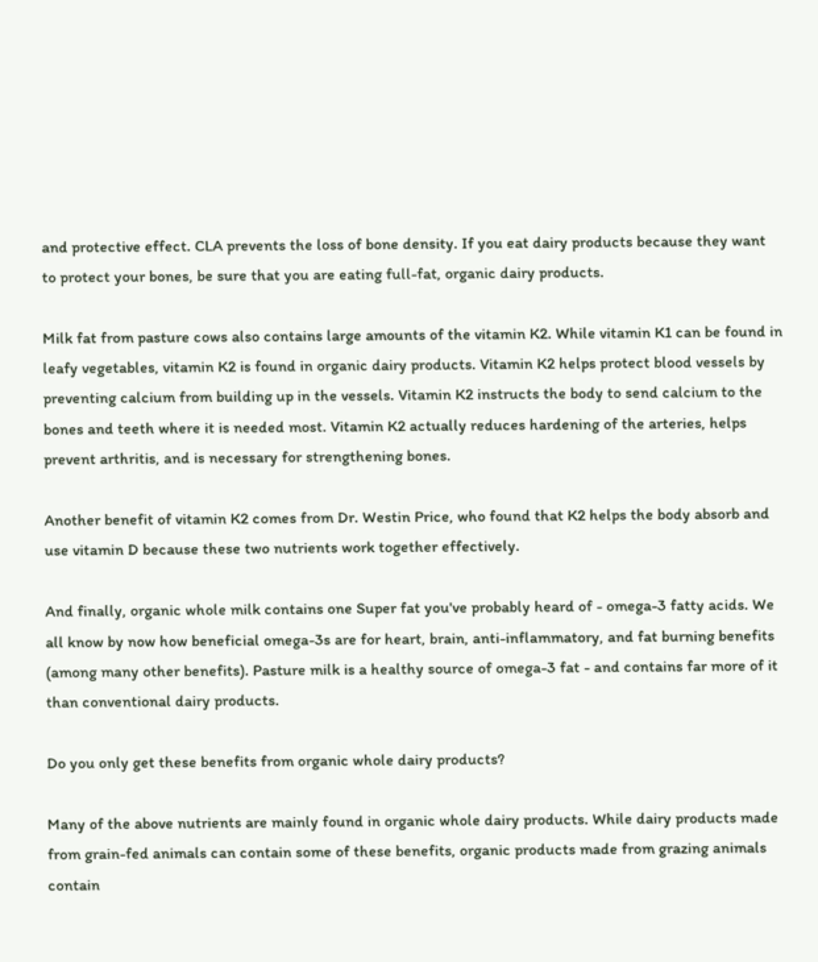and protective effect. CLA prevents the loss of bone density. If you eat dairy products because they want to protect your bones, be sure that you are eating full-fat, organic dairy products.

Milk fat from pasture cows also contains large amounts of the vitamin K2. While vitamin K1 can be found in leafy vegetables, vitamin K2 is found in organic dairy products. Vitamin K2 helps protect blood vessels by preventing calcium from building up in the vessels. Vitamin K2 instructs the body to send calcium to the bones and teeth where it is needed most. Vitamin K2 actually reduces hardening of the arteries, helps prevent arthritis, and is necessary for strengthening bones.

Another benefit of vitamin K2 comes from Dr. Westin Price, who found that K2 helps the body absorb and use vitamin D because these two nutrients work together effectively.

And finally, organic whole milk contains one Super fat you've probably heard of - omega-3 fatty acids. We all know by now how beneficial omega-3s are for heart, brain, anti-inflammatory, and fat burning benefits (among many other benefits). Pasture milk is a healthy source of omega-3 fat - and contains far more of it than conventional dairy products.

Do you only get these benefits from organic whole dairy products?

Many of the above nutrients are mainly found in organic whole dairy products. While dairy products made from grain-fed animals can contain some of these benefits, organic products made from grazing animals contain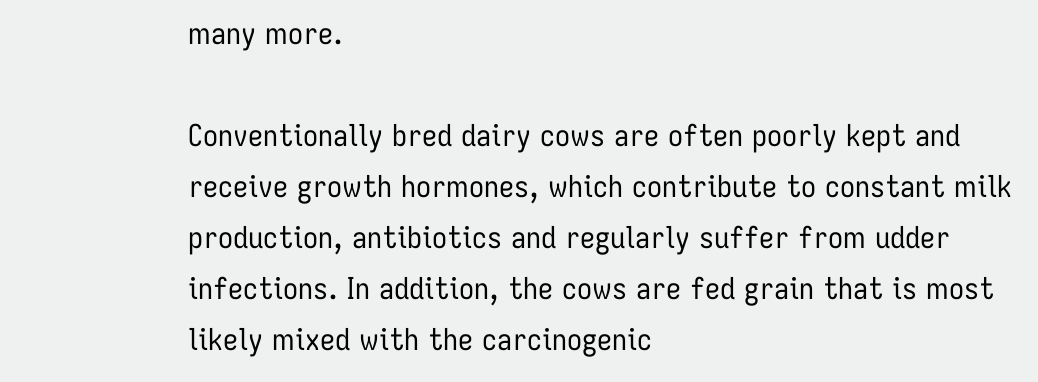many more.

Conventionally bred dairy cows are often poorly kept and receive growth hormones, which contribute to constant milk production, antibiotics and regularly suffer from udder infections. In addition, the cows are fed grain that is most likely mixed with the carcinogenic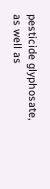pesticide glyphosate, as well as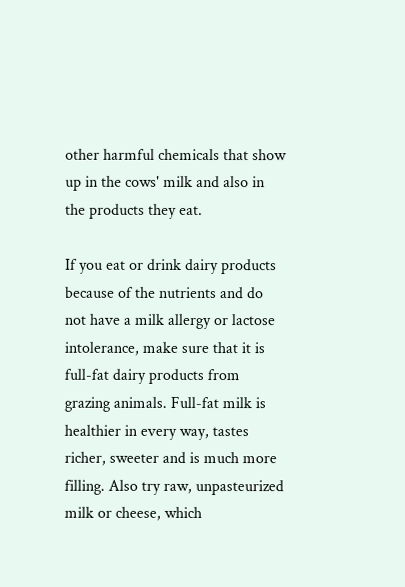other harmful chemicals that show up in the cows' milk and also in the products they eat.

If you eat or drink dairy products because of the nutrients and do not have a milk allergy or lactose intolerance, make sure that it is full-fat dairy products from grazing animals. Full-fat milk is healthier in every way, tastes richer, sweeter and is much more filling. Also try raw, unpasteurized milk or cheese, which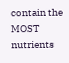contain the MOST nutrients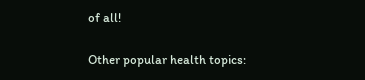of all!


Other popular health topics: